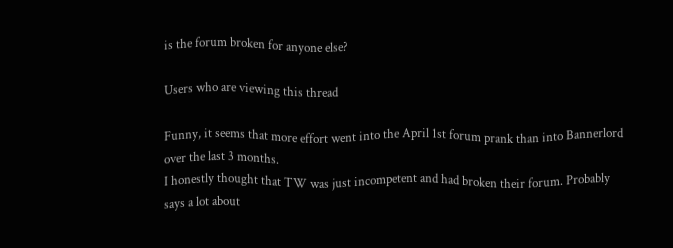is the forum broken for anyone else?

Users who are viewing this thread

Funny, it seems that more effort went into the April 1st forum prank than into Bannerlord over the last 3 months.
I honestly thought that TW was just incompetent and had broken their forum. Probably says a lot about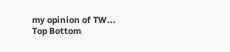my opinion of TW...
Top Bottom